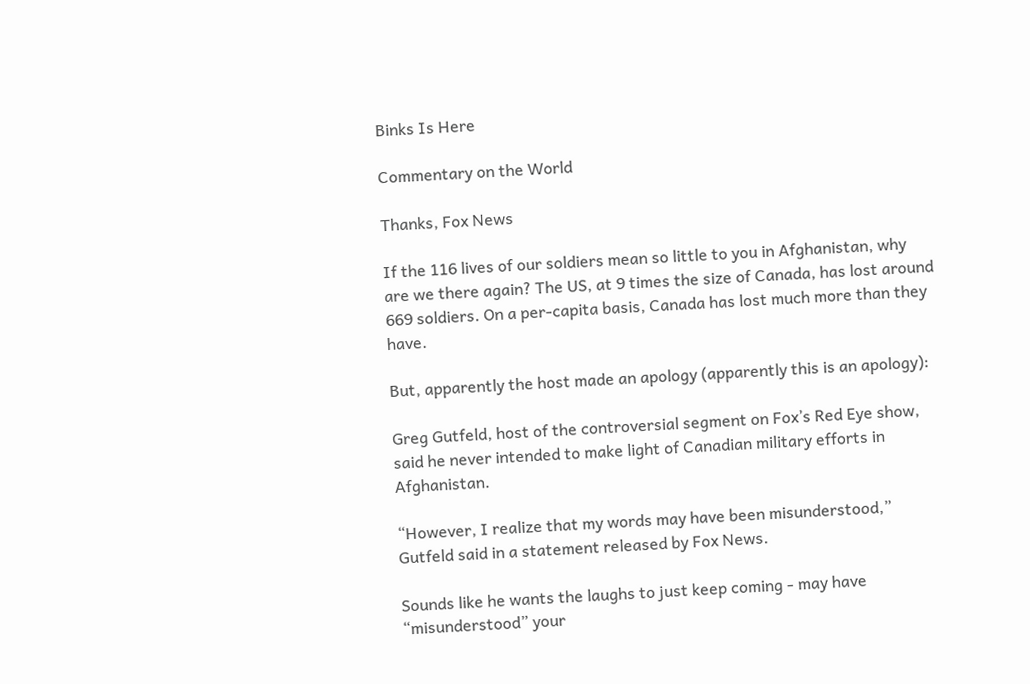Binks Is Here

Commentary on the World

Thanks, Fox News

If the 116 lives of our soldiers mean so little to you in Afghanistan, why are we there again? The US, at 9 times the size of Canada, has lost around 669 soldiers. On a per-capita basis, Canada has lost much more than they have.

But, apparently the host made an apology (apparently this is an apology):

Greg Gutfeld, host of the controversial segment on Fox’s Red Eye show, said he never intended to make light of Canadian military efforts in Afghanistan.

“However, I realize that my words may have been misunderstood,” Gutfeld said in a statement released by Fox News.

Sounds like he wants the laughs to just keep coming - may have “misunderstood” your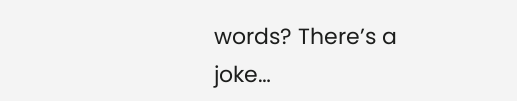words? There’s a joke…